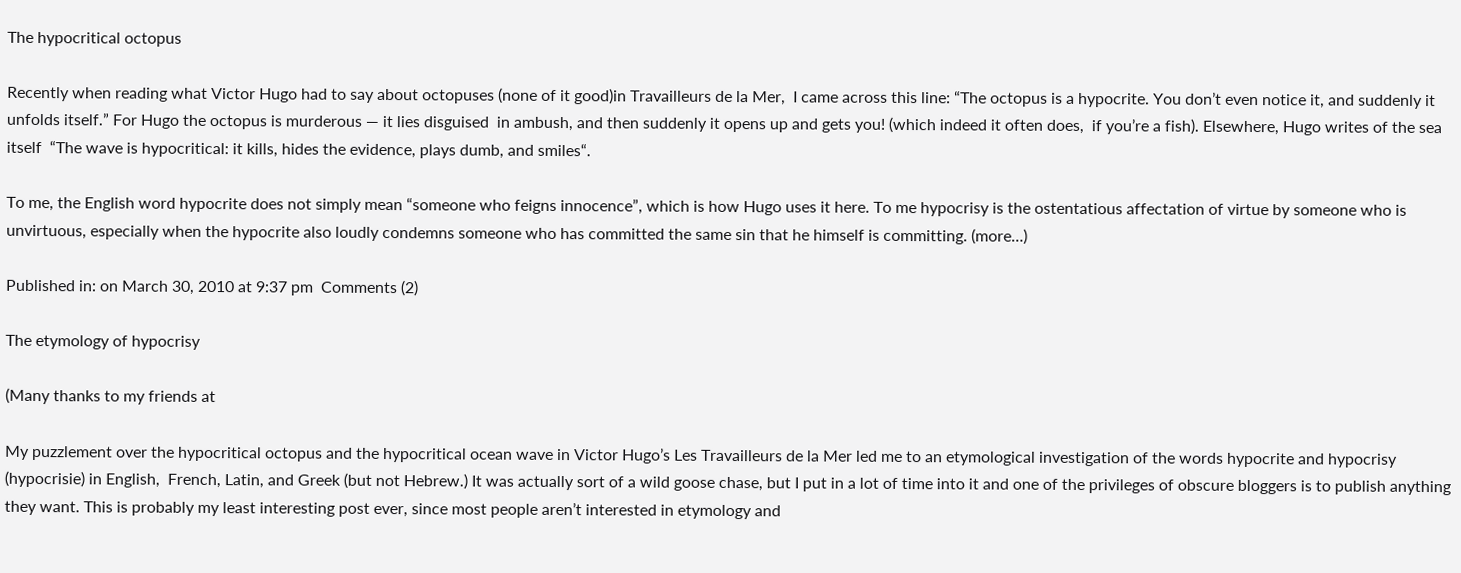The hypocritical octopus

Recently when reading what Victor Hugo had to say about octopuses (none of it good)in Travailleurs de la Mer,  I came across this line: “The octopus is a hypocrite. You don’t even notice it, and suddenly it unfolds itself.” For Hugo the octopus is murderous — it lies disguised  in ambush, and then suddenly it opens up and gets you! (which indeed it often does,  if you’re a fish). Elsewhere, Hugo writes of the sea itself  “The wave is hypocritical: it kills, hides the evidence, plays dumb, and smiles“.

To me, the English word hypocrite does not simply mean “someone who feigns innocence”, which is how Hugo uses it here. To me hypocrisy is the ostentatious affectation of virtue by someone who is unvirtuous, especially when the hypocrite also loudly condemns someone who has committed the same sin that he himself is committing. (more…)

Published in: on March 30, 2010 at 9:37 pm  Comments (2)

The etymology of hypocrisy

(Many thanks to my friends at

My puzzlement over the hypocritical octopus and the hypocritical ocean wave in Victor Hugo’s Les Travailleurs de la Mer led me to an etymological investigation of the words hypocrite and hypocrisy (hypocrisie) in English,  French, Latin, and Greek (but not Hebrew.) It was actually sort of a wild goose chase, but I put in a lot of time into it and one of the privileges of obscure bloggers is to publish anything they want. This is probably my least interesting post ever, since most people aren’t interested in etymology and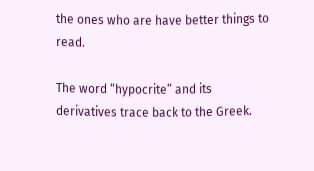the ones who are have better things to read.

The word “hypocrite” and its derivatives trace back to the Greek.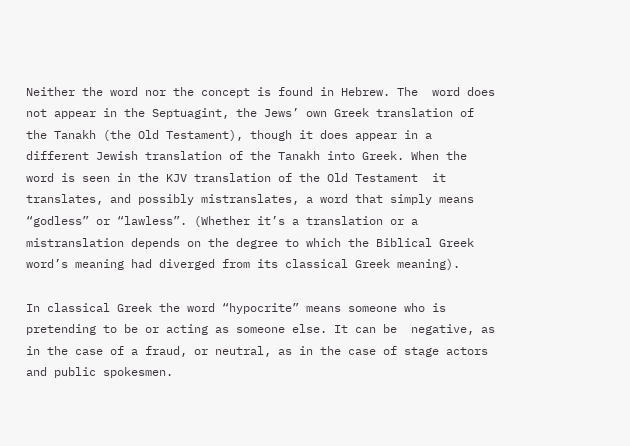Neither the word nor the concept is found in Hebrew. The  word does not appear in the Septuagint, the Jews’ own Greek translation of the Tanakh (the Old Testament), though it does appear in a different Jewish translation of the Tanakh into Greek. When the word is seen in the KJV translation of the Old Testament  it translates, and possibly mistranslates, a word that simply means “godless” or “lawless”. (Whether it’s a translation or a mistranslation depends on the degree to which the Biblical Greek word’s meaning had diverged from its classical Greek meaning).

In classical Greek the word “hypocrite” means someone who is pretending to be or acting as someone else. It can be  negative, as in the case of a fraud, or neutral, as in the case of stage actors and public spokesmen.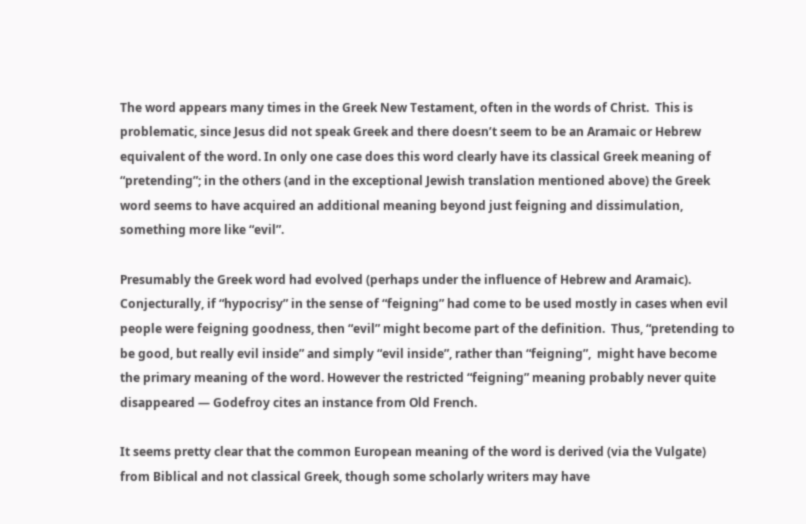The word appears many times in the Greek New Testament, often in the words of Christ.  This is problematic, since Jesus did not speak Greek and there doesn’t seem to be an Aramaic or Hebrew equivalent of the word. In only one case does this word clearly have its classical Greek meaning of “pretending”; in the others (and in the exceptional Jewish translation mentioned above) the Greek word seems to have acquired an additional meaning beyond just feigning and dissimulation, something more like “evil”.

Presumably the Greek word had evolved (perhaps under the influence of Hebrew and Aramaic). Conjecturally, if “hypocrisy” in the sense of “feigning” had come to be used mostly in cases when evil people were feigning goodness, then “evil” might become part of the definition.  Thus, “pretending to be good, but really evil inside” and simply “evil inside”, rather than “feigning”,  might have become the primary meaning of the word. However the restricted “feigning” meaning probably never quite disappeared — Godefroy cites an instance from Old French.

It seems pretty clear that the common European meaning of the word is derived (via the Vulgate) from Biblical and not classical Greek, though some scholarly writers may have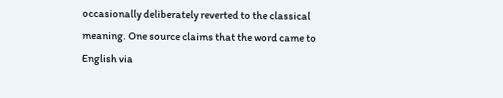occasionally deliberately reverted to the classical meaning. One source claims that the word came to English via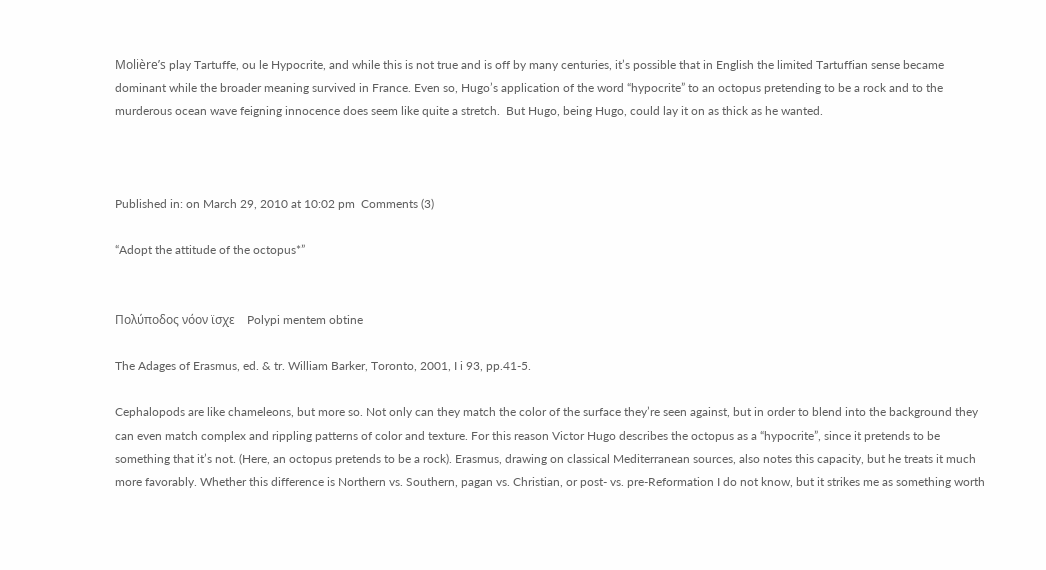Molière’s play Tartuffe, ou le Hypocrite, and while this is not true and is off by many centuries, it’s possible that in English the limited Tartuffian sense became dominant while the broader meaning survived in France. Even so, Hugo’s application of the word “hypocrite” to an octopus pretending to be a rock and to the murderous ocean wave feigning innocence does seem like quite a stretch.  But Hugo, being Hugo, could lay it on as thick as he wanted.



Published in: on March 29, 2010 at 10:02 pm  Comments (3)

“Adopt the attitude of the octopus*”


Πολύποδος νόον ϊσχε    Polypi mentem obtine

The Adages of Erasmus, ed. & tr. William Barker, Toronto, 2001, I i 93, pp.41-5.

Cephalopods are like chameleons, but more so. Not only can they match the color of the surface they’re seen against, but in order to blend into the background they can even match complex and rippling patterns of color and texture. For this reason Victor Hugo describes the octopus as a “hypocrite”, since it pretends to be something that it’s not. (Here, an octopus pretends to be a rock). Erasmus, drawing on classical Mediterranean sources, also notes this capacity, but he treats it much more favorably. Whether this difference is Northern vs. Southern, pagan vs. Christian, or post- vs. pre-Reformation I do not know, but it strikes me as something worth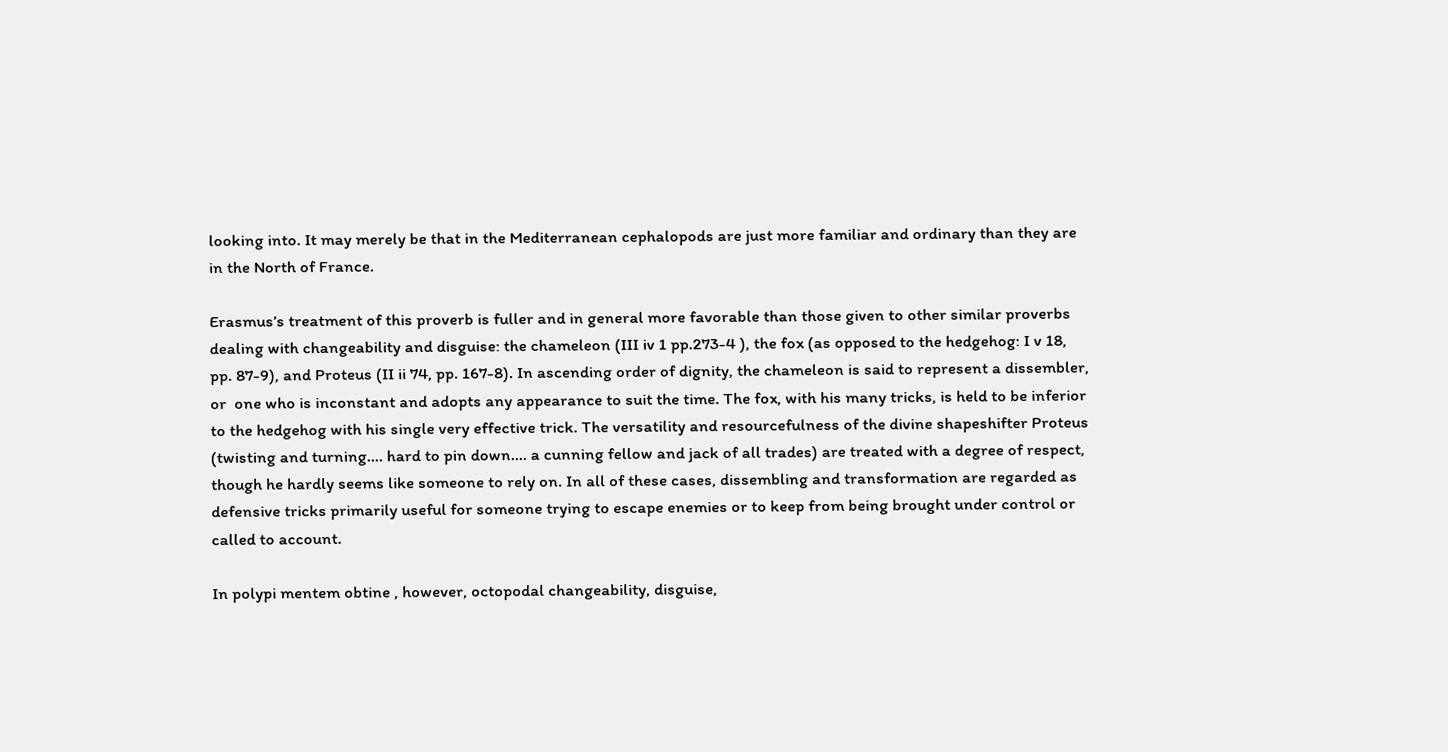looking into. It may merely be that in the Mediterranean cephalopods are just more familiar and ordinary than they are in the North of France.

Erasmus’s treatment of this proverb is fuller and in general more favorable than those given to other similar proverbs dealing with changeability and disguise: the chameleon (III iv 1 pp.273-4 ), the fox (as opposed to the hedgehog: I v 18, pp. 87-9), and Proteus (II ii 74, pp. 167-8). In ascending order of dignity, the chameleon is said to represent a dissembler, or  one who is inconstant and adopts any appearance to suit the time. The fox, with his many tricks, is held to be inferior to the hedgehog with his single very effective trick. The versatility and resourcefulness of the divine shapeshifter Proteus (twisting and turning…. hard to pin down…. a cunning fellow and jack of all trades) are treated with a degree of respect, though he hardly seems like someone to rely on. In all of these cases, dissembling and transformation are regarded as defensive tricks primarily useful for someone trying to escape enemies or to keep from being brought under control or called to account.

In polypi mentem obtine , however, octopodal changeability, disguise,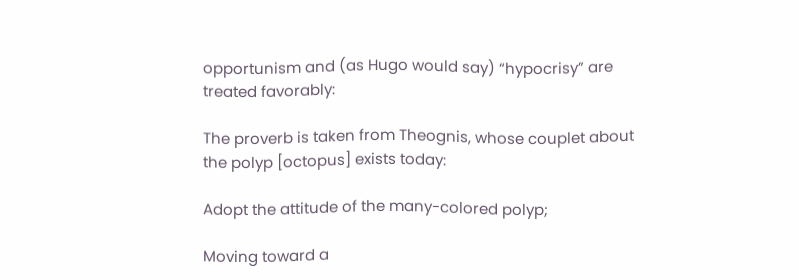opportunism and (as Hugo would say) “hypocrisy” are treated favorably:

The proverb is taken from Theognis, whose couplet about the polyp [octopus] exists today:

Adopt the attitude of the many-colored polyp;

Moving toward a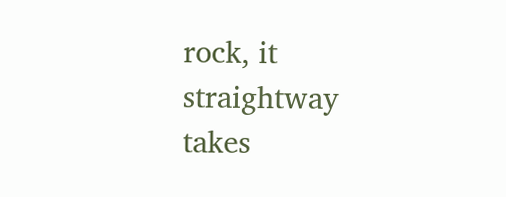rock, it straightway takes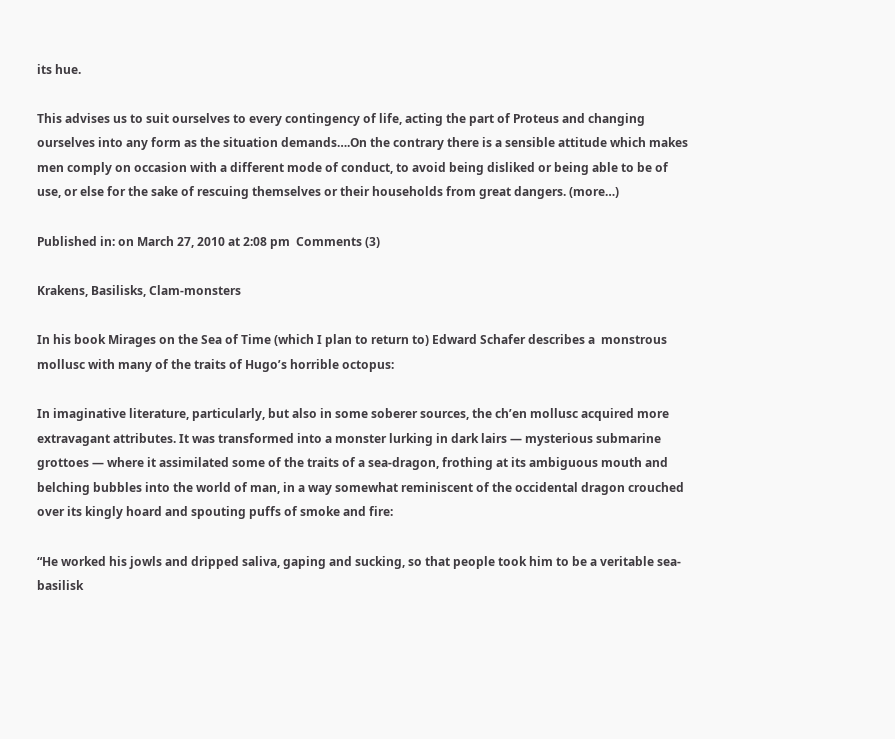its hue.

This advises us to suit ourselves to every contingency of life, acting the part of Proteus and changing ourselves into any form as the situation demands….On the contrary there is a sensible attitude which makes men comply on occasion with a different mode of conduct, to avoid being disliked or being able to be of use, or else for the sake of rescuing themselves or their households from great dangers. (more…)

Published in: on March 27, 2010 at 2:08 pm  Comments (3)

Krakens, Basilisks, Clam-monsters

In his book Mirages on the Sea of Time (which I plan to return to) Edward Schafer describes a  monstrous mollusc with many of the traits of Hugo’s horrible octopus:

In imaginative literature, particularly, but also in some soberer sources, the ch’en mollusc acquired more extravagant attributes. It was transformed into a monster lurking in dark lairs — mysterious submarine grottoes — where it assimilated some of the traits of a sea-dragon, frothing at its ambiguous mouth and belching bubbles into the world of man, in a way somewhat reminiscent of the occidental dragon crouched over its kingly hoard and spouting puffs of smoke and fire:

“He worked his jowls and dripped saliva, gaping and sucking, so that people took him to be a veritable sea-basilisk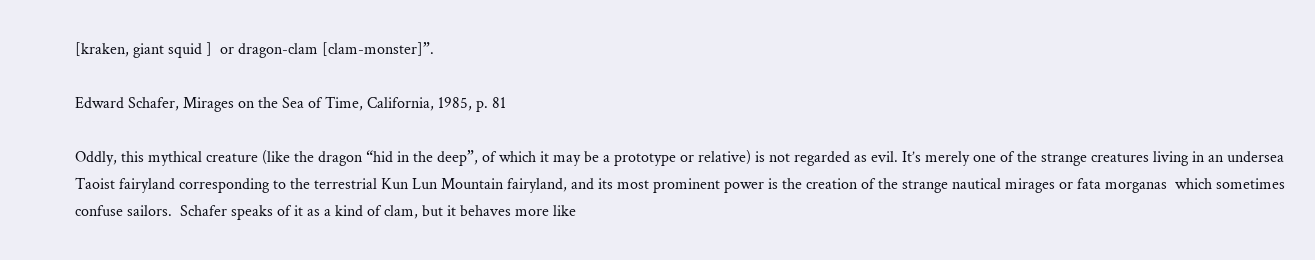[kraken, giant squid ]  or dragon-clam [clam-monster]”.

Edward Schafer, Mirages on the Sea of Time, California, 1985, p. 81

Oddly, this mythical creature (like the dragon “hid in the deep”, of which it may be a prototype or relative) is not regarded as evil. It’s merely one of the strange creatures living in an undersea Taoist fairyland corresponding to the terrestrial Kun Lun Mountain fairyland, and its most prominent power is the creation of the strange nautical mirages or fata morganas  which sometimes confuse sailors.  Schafer speaks of it as a kind of clam, but it behaves more like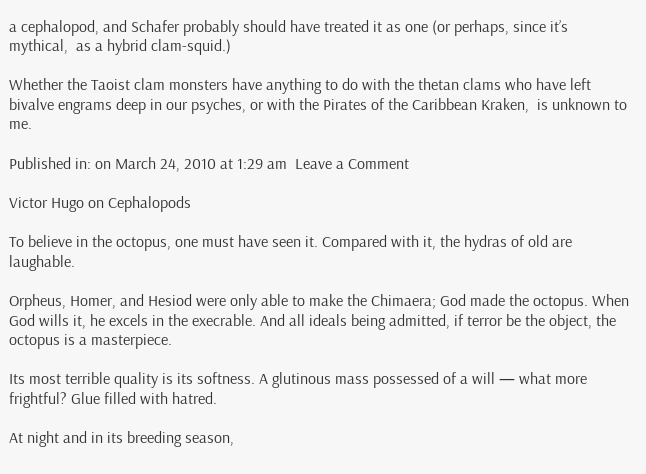a cephalopod, and Schafer probably should have treated it as one (or perhaps, since it’s mythical,  as a hybrid clam-squid.)

Whether the Taoist clam monsters have anything to do with the thetan clams who have left bivalve engrams deep in our psyches, or with the Pirates of the Caribbean Kraken,  is unknown to me.

Published in: on March 24, 2010 at 1:29 am  Leave a Comment

Victor Hugo on Cephalopods

To believe in the octopus, one must have seen it. Compared with it, the hydras of old are laughable.

Orpheus, Homer, and Hesiod were only able to make the Chimaera; God made the octopus. When God wills it, he excels in the execrable. And all ideals being admitted, if terror be the object, the octopus is a masterpiece.

Its most terrible quality is its softness. A glutinous mass possessed of a will — what more frightful? Glue filled with hatred.

At night and in its breeding season,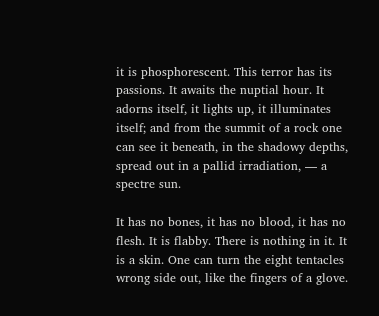it is phosphorescent. This terror has its passions. It awaits the nuptial hour. It adorns itself, it lights up, it illuminates itself; and from the summit of a rock one can see it beneath, in the shadowy depths, spread out in a pallid irradiation, — a spectre sun.

It has no bones, it has no blood, it has no flesh. It is flabby. There is nothing in it. It is a skin. One can turn the eight tentacles wrong side out, like the fingers of a glove.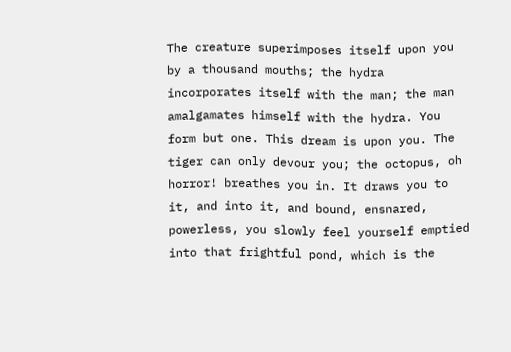The creature superimposes itself upon you by a thousand mouths; the hydra incorporates itself with the man; the man amalgamates himself with the hydra. You form but one. This dream is upon you. The tiger can only devour you; the octopus, oh horror! breathes you in. It draws you to it, and into it, and bound, ensnared, powerless, you slowly feel yourself emptied into that frightful pond, which is the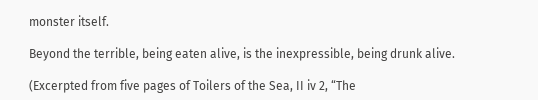monster itself.

Beyond the terrible, being eaten alive, is the inexpressible, being drunk alive.

(Excerpted from five pages of Toilers of the Sea, II iv 2, “The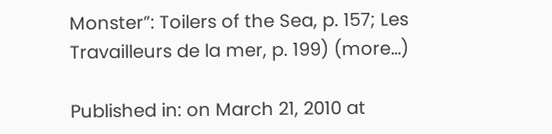Monster”: Toilers of the Sea, p. 157; Les Travailleurs de la mer, p. 199) (more…)

Published in: on March 21, 2010 at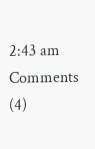2:43 am  Comments (4)